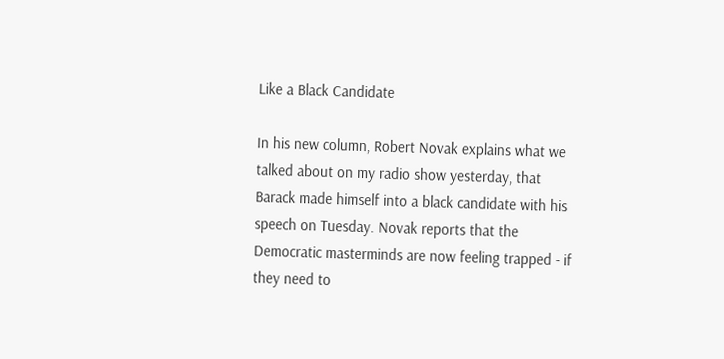Like a Black Candidate

In his new column, Robert Novak explains what we talked about on my radio show yesterday, that Barack made himself into a black candidate with his speech on Tuesday. Novak reports that the Democratic masterminds are now feeling trapped - if they need to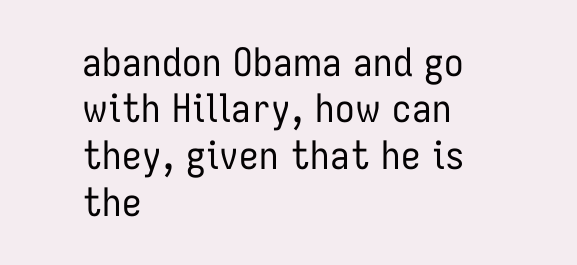abandon Obama and go with Hillary, how can they, given that he is the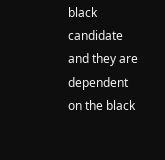black candidate and they are dependent on the black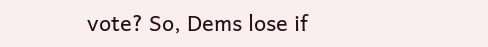vote? So, Dems lose if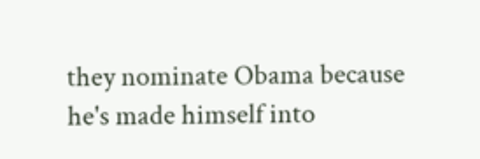they nominate Obama because he's made himself into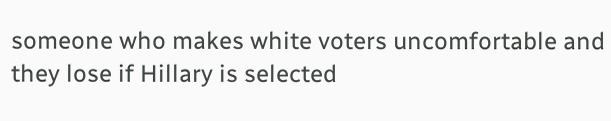someone who makes white voters uncomfortable and they lose if Hillary is selected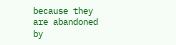because they are abandoned by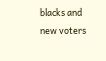blacks and new voters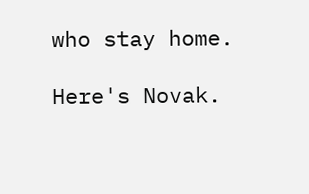who stay home.

Here's Novak.